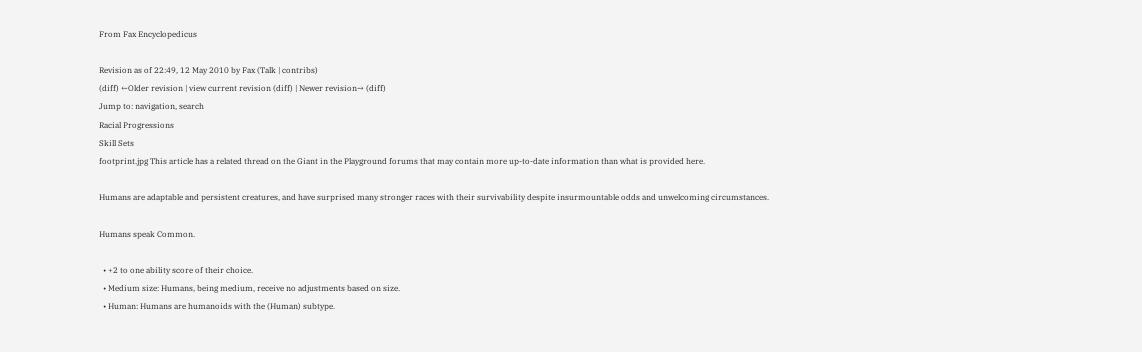From Fax Encyclopedicus

Revision as of 22:49, 12 May 2010 by Fax (Talk | contribs)
(diff) ←Older revision | view current revision (diff) | Newer revision→ (diff)
Jump to: navigation, search
Racial Progressions
Skill Sets
footprint.jpg This article has a related thread on the Giant in the Playground forums that may contain more up-to-date information than what is provided here.

Humans are adaptable and persistent creatures, and have surprised many stronger races with their survivability despite insurmountable odds and unwelcoming circumstances.

Humans speak Common.

  • +2 to one ability score of their choice.
  • Medium size: Humans, being medium, receive no adjustments based on size.
  • Human: Humans are humanoids with the (Human) subtype.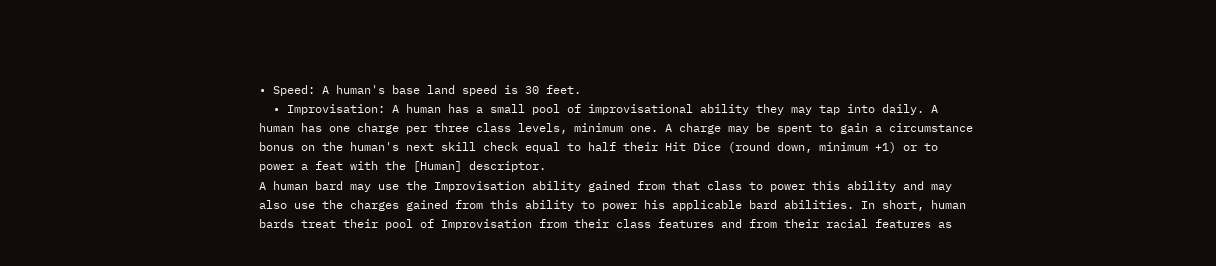• Speed: A human's base land speed is 30 feet.
  • Improvisation: A human has a small pool of improvisational ability they may tap into daily. A human has one charge per three class levels, minimum one. A charge may be spent to gain a circumstance bonus on the human's next skill check equal to half their Hit Dice (round down, minimum +1) or to power a feat with the [Human] descriptor.
A human bard may use the Improvisation ability gained from that class to power this ability and may also use the charges gained from this ability to power his applicable bard abilities. In short, human bards treat their pool of Improvisation from their class features and from their racial features as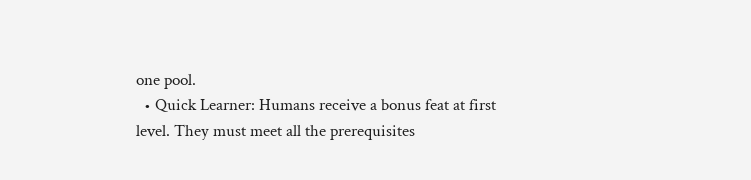one pool.
  • Quick Learner: Humans receive a bonus feat at first level. They must meet all the prerequisites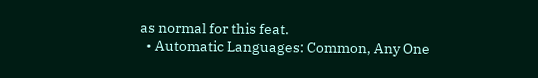as normal for this feat.
  • Automatic Languages: Common, Any One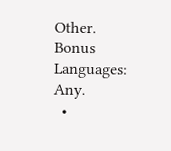Other. Bonus Languages: Any.
  •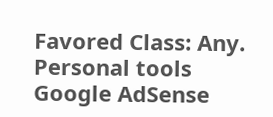Favored Class: Any.
Personal tools
Google AdSense